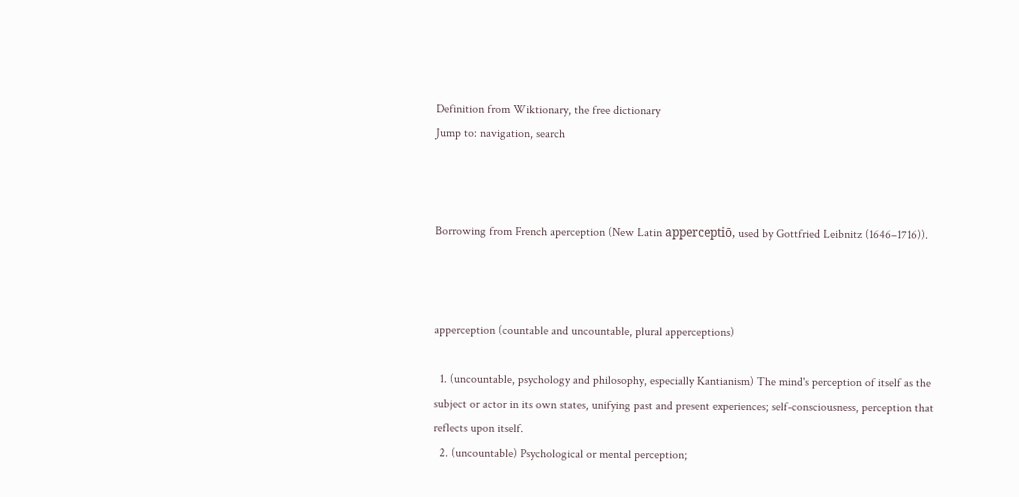Definition from Wiktionary, the free dictionary
Jump to: navigation, search



Borrowing from French aperception (New Latin apperceptiō, used by Gottfried Leibnitz (1646–1716)).



apperception (countable and uncountable, plural apperceptions)

  1. (uncountable, psychology and philosophy, especially Kantianism) The mind's perception of itself as the subject or actor in its own states, unifying past and present experiences; self-consciousness, perception that reflects upon itself.
  2. (uncountable) Psychological or mental perception;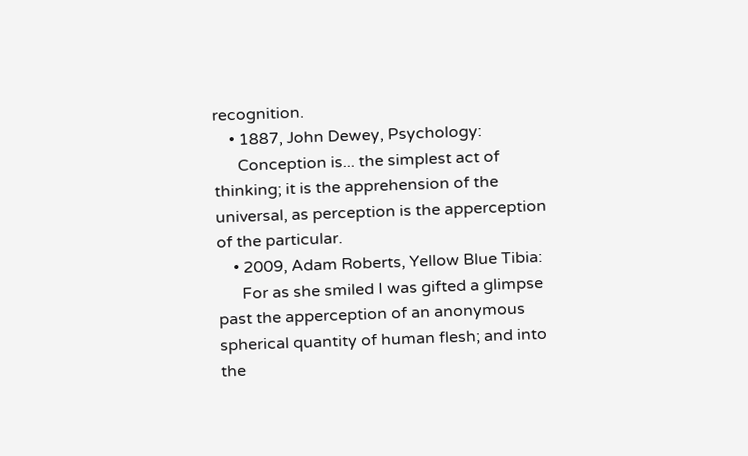recognition.
    • 1887, John Dewey, Psychology:
      Conception is... the simplest act of thinking; it is the apprehension of the universal, as perception is the apperception of the particular.
    • 2009, Adam Roberts, Yellow Blue Tibia:
      For as she smiled I was gifted a glimpse past the apperception of an anonymous spherical quantity of human flesh; and into the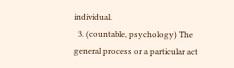individual.
  3. (countable, psychology) The general process or a particular act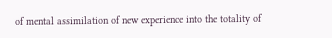of mental assimilation of new experience into the totality of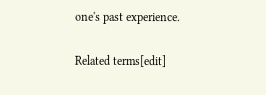one's past experience.

Related terms[edit]